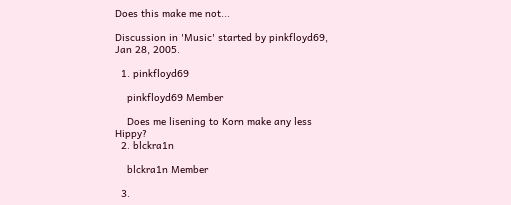Does this make me not...

Discussion in 'Music' started by pinkfloyd69, Jan 28, 2005.

  1. pinkfloyd69

    pinkfloyd69 Member

    Does me lisening to Korn make any less Hippy?
  2. blckra1n

    blckra1n Member

  3.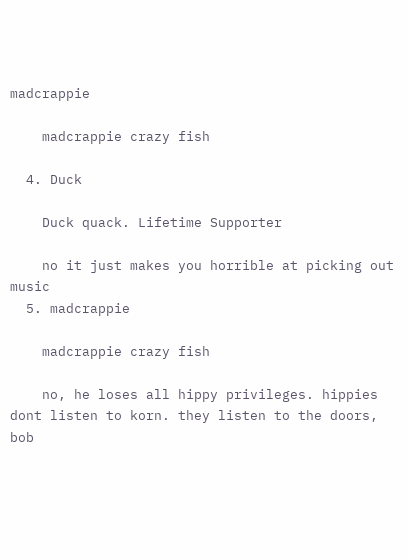madcrappie

    madcrappie crazy fish

  4. Duck

    Duck quack. Lifetime Supporter

    no it just makes you horrible at picking out music
  5. madcrappie

    madcrappie crazy fish

    no, he loses all hippy privileges. hippies dont listen to korn. they listen to the doors, bob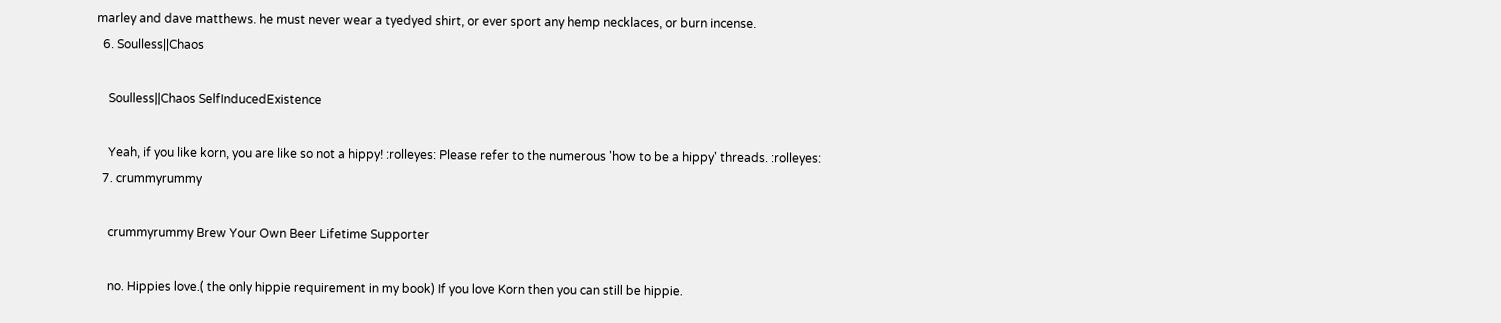marley and dave matthews. he must never wear a tyedyed shirt, or ever sport any hemp necklaces, or burn incense.
  6. Soulless||Chaos

    Soulless||Chaos SelfInducedExistence

    Yeah, if you like korn, you are like so not a hippy! :rolleyes: Please refer to the numerous 'how to be a hippy' threads. :rolleyes:
  7. crummyrummy

    crummyrummy Brew Your Own Beer Lifetime Supporter

    no. Hippies love.( the only hippie requirement in my book) If you love Korn then you can still be hippie.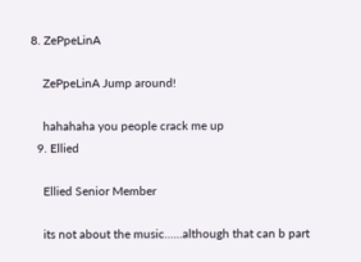8. ZePpeLinA

    ZePpeLinA Jump around!

    hahahaha you people crack me up
  9. Ellied

    Ellied Senior Member

    its not about the music......although that can b part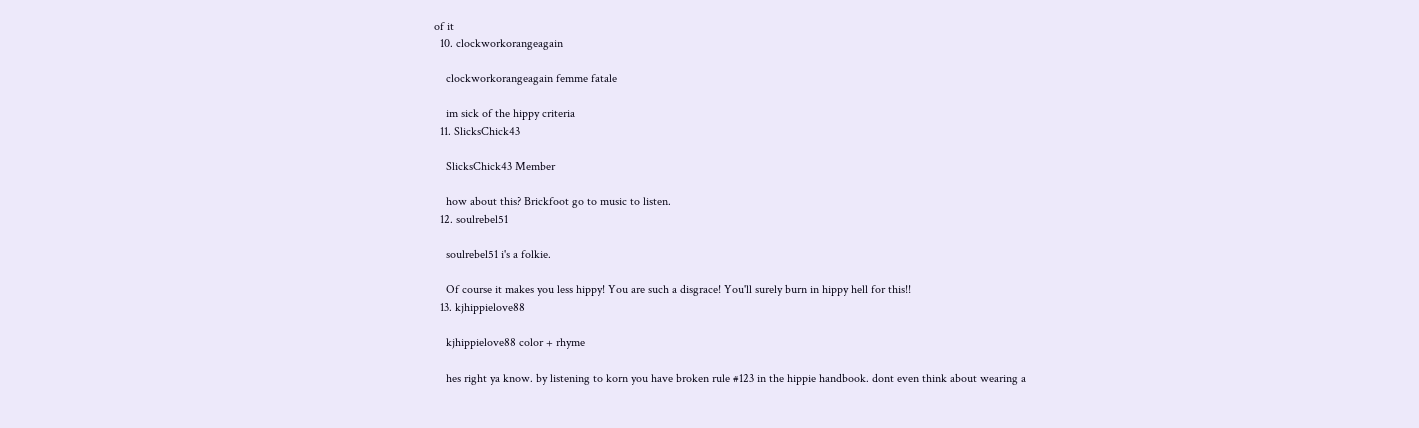of it
  10. clockworkorangeagain

    clockworkorangeagain femme fatale

    im sick of the hippy criteria
  11. SlicksChick43

    SlicksChick43 Member

    how about this? Brickfoot go to music to listen.
  12. soulrebel51

    soulrebel51 i's a folkie.

    Of course it makes you less hippy! You are such a disgrace! You'll surely burn in hippy hell for this!!
  13. kjhippielove88

    kjhippielove88 color + rhyme

    hes right ya know. by listening to korn you have broken rule #123 in the hippie handbook. dont even think about wearing a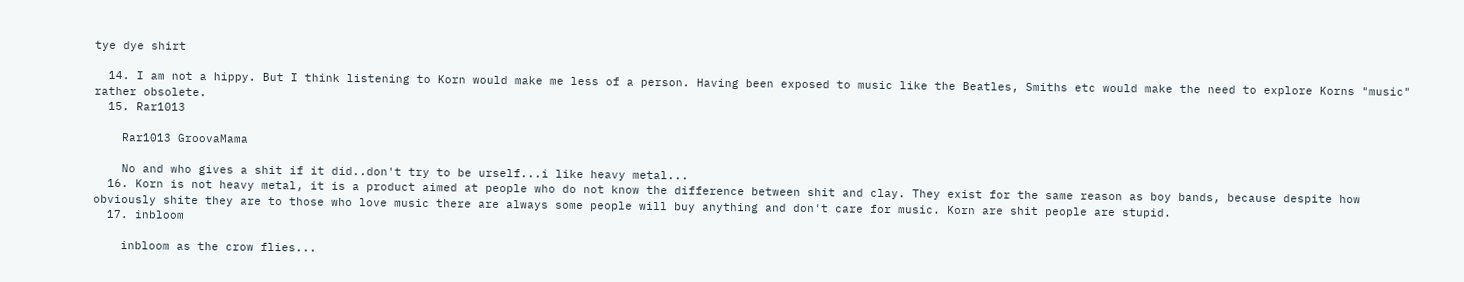tye dye shirt

  14. I am not a hippy. But I think listening to Korn would make me less of a person. Having been exposed to music like the Beatles, Smiths etc would make the need to explore Korns "music" rather obsolete.
  15. Rar1013

    Rar1013 GroovaMama

    No and who gives a shit if it did..don't try to be urself...i like heavy metal...
  16. Korn is not heavy metal, it is a product aimed at people who do not know the difference between shit and clay. They exist for the same reason as boy bands, because despite how obviously shite they are to those who love music there are always some people will buy anything and don't care for music. Korn are shit people are stupid.
  17. inbloom

    inbloom as the crow flies...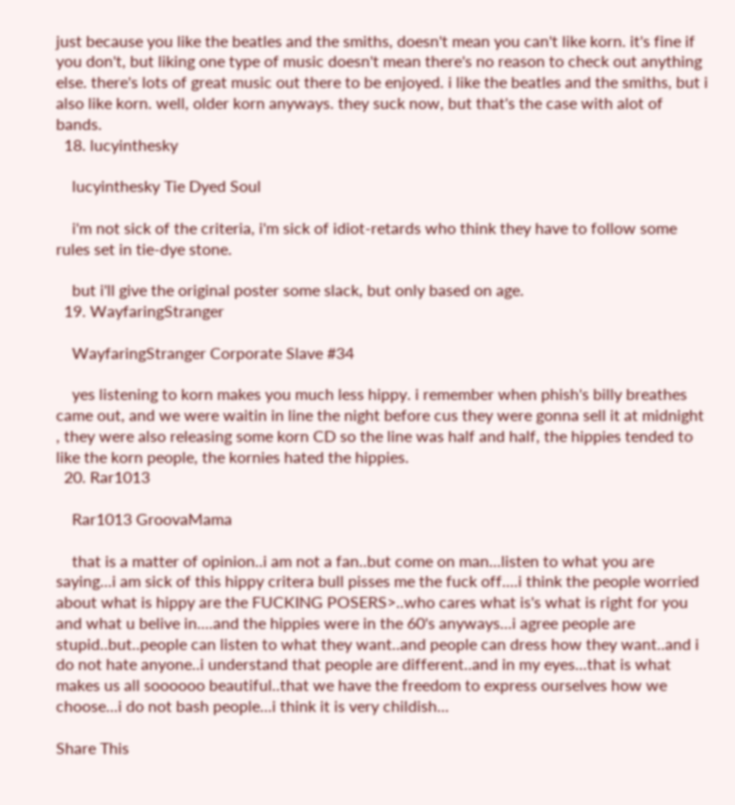just because you like the beatles and the smiths, doesn't mean you can't like korn. it's fine if you don't, but liking one type of music doesn't mean there's no reason to check out anything else. there's lots of great music out there to be enjoyed. i like the beatles and the smiths, but i also like korn. well, older korn anyways. they suck now, but that's the case with alot of bands.
  18. lucyinthesky

    lucyinthesky Tie Dyed Soul

    i'm not sick of the criteria, i'm sick of idiot-retards who think they have to follow some rules set in tie-dye stone.

    but i'll give the original poster some slack, but only based on age.
  19. WayfaringStranger

    WayfaringStranger Corporate Slave #34

    yes listening to korn makes you much less hippy. i remember when phish's billy breathes came out, and we were waitin in line the night before cus they were gonna sell it at midnight , they were also releasing some korn CD so the line was half and half, the hippies tended to like the korn people, the kornies hated the hippies.
  20. Rar1013

    Rar1013 GroovaMama

    that is a matter of opinion..i am not a fan..but come on man...listen to what you are saying...i am sick of this hippy critera bull pisses me the fuck off....i think the people worried about what is hippy are the FUCKING POSERS>..who cares what is's what is right for you and what u belive in....and the hippies were in the 60's anyways...i agree people are stupid..but..people can listen to what they want..and people can dress how they want..and i do not hate anyone..i understand that people are different..and in my eyes...that is what makes us all soooooo beautiful..that we have the freedom to express ourselves how we choose...i do not bash people...i think it is very childish...

Share This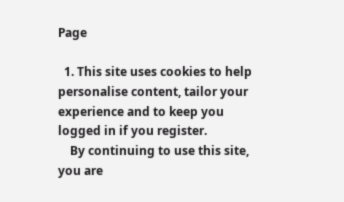Page

  1. This site uses cookies to help personalise content, tailor your experience and to keep you logged in if you register.
    By continuing to use this site, you are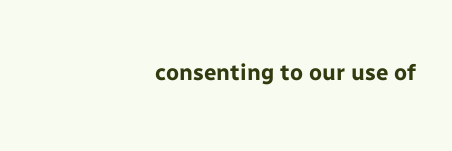consenting to our use of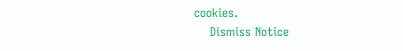cookies.
    Dismiss Notice